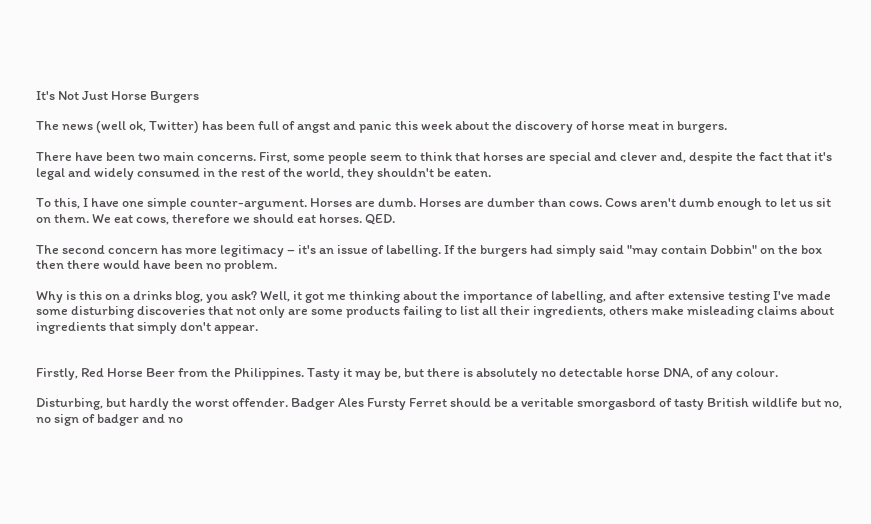It's Not Just Horse Burgers

The news (well ok, Twitter) has been full of angst and panic this week about the discovery of horse meat in burgers.

There have been two main concerns. First, some people seem to think that horses are special and clever and, despite the fact that it's legal and widely consumed in the rest of the world, they shouldn't be eaten.

To this, I have one simple counter-argument. Horses are dumb. Horses are dumber than cows. Cows aren't dumb enough to let us sit on them. We eat cows, therefore we should eat horses. QED.

The second concern has more legitimacy – it's an issue of labelling. If the burgers had simply said "may contain Dobbin" on the box then there would have been no problem.

Why is this on a drinks blog, you ask? Well, it got me thinking about the importance of labelling, and after extensive testing I've made some disturbing discoveries that not only are some products failing to list all their ingredients, others make misleading claims about ingredients that simply don't appear.


Firstly, Red Horse Beer from the Philippines. Tasty it may be, but there is absolutely no detectable horse DNA, of any colour.

Disturbing, but hardly the worst offender. Badger Ales Fursty Ferret should be a veritable smorgasbord of tasty British wildlife but no, no sign of badger and no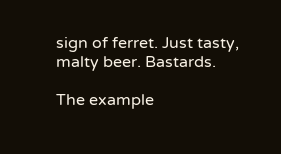sign of ferret. Just tasty, malty beer. Bastards.

The example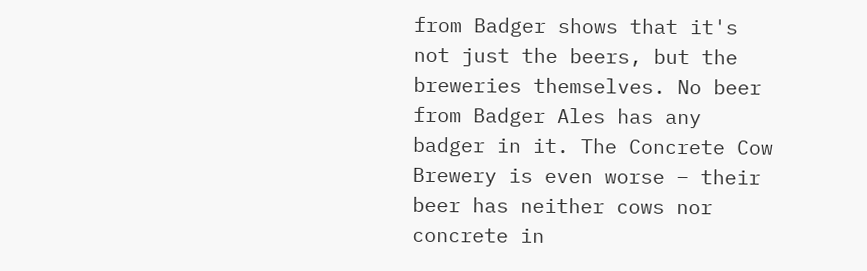from Badger shows that it's not just the beers, but the breweries themselves. No beer from Badger Ales has any badger in it. The Concrete Cow Brewery is even worse – their beer has neither cows nor concrete in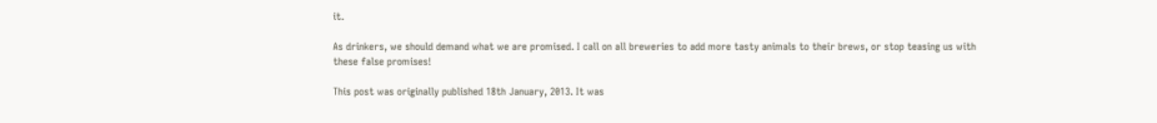it.

As drinkers, we should demand what we are promised. I call on all breweries to add more tasty animals to their brews, or stop teasing us with these false promises!

This post was originally published 18th January, 2013. It was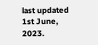last updated 1st June, 2023.